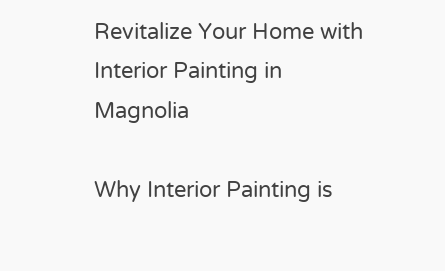Revitalize Your Home with Interior Painting in Magnolia

Why Interior Painting is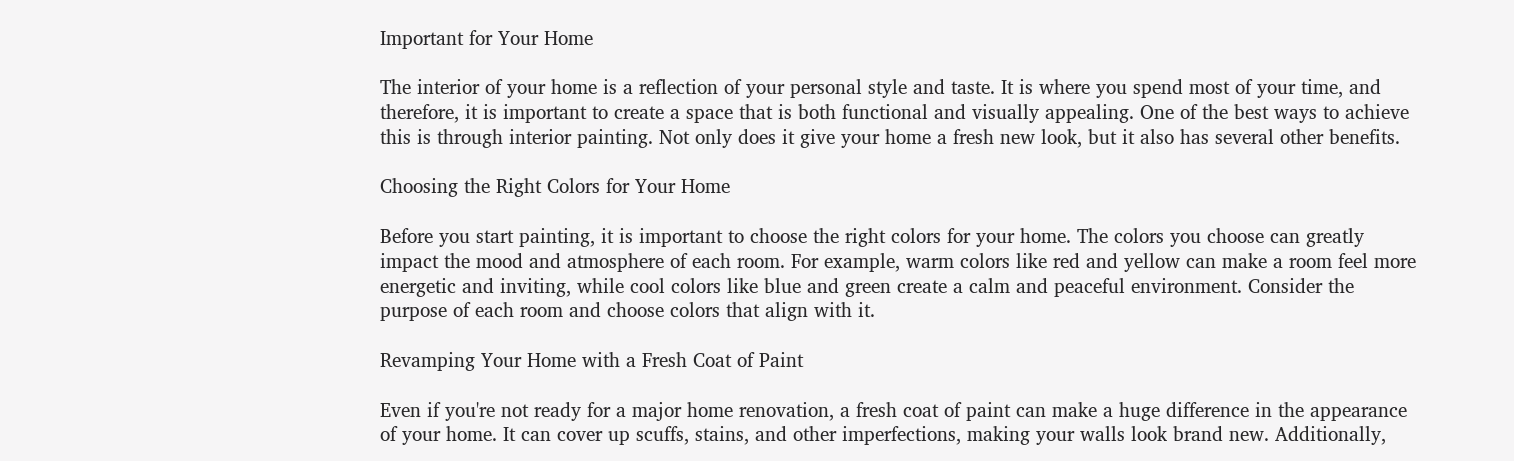Important for Your Home

The interior of your home is a reflection of your personal style and taste. It is where you spend most of your time, and therefore, it is important to create a space that is both functional and visually appealing. One of the best ways to achieve this is through interior painting. Not only does it give your home a fresh new look, but it also has several other benefits.

Choosing the Right Colors for Your Home

Before you start painting, it is important to choose the right colors for your home. The colors you choose can greatly impact the mood and atmosphere of each room. For example, warm colors like red and yellow can make a room feel more energetic and inviting, while cool colors like blue and green create a calm and peaceful environment. Consider the purpose of each room and choose colors that align with it.

Revamping Your Home with a Fresh Coat of Paint

Even if you're not ready for a major home renovation, a fresh coat of paint can make a huge difference in the appearance of your home. It can cover up scuffs, stains, and other imperfections, making your walls look brand new. Additionally,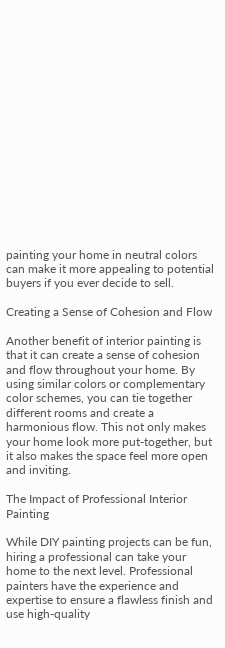painting your home in neutral colors can make it more appealing to potential buyers if you ever decide to sell.

Creating a Sense of Cohesion and Flow

Another benefit of interior painting is that it can create a sense of cohesion and flow throughout your home. By using similar colors or complementary color schemes, you can tie together different rooms and create a harmonious flow. This not only makes your home look more put-together, but it also makes the space feel more open and inviting.

The Impact of Professional Interior Painting

While DIY painting projects can be fun, hiring a professional can take your home to the next level. Professional painters have the experience and expertise to ensure a flawless finish and use high-quality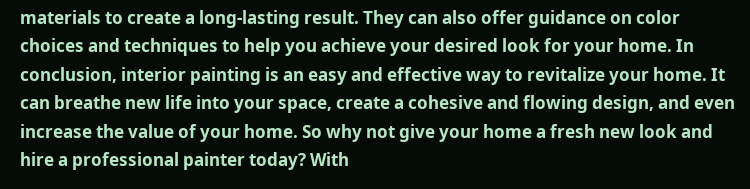materials to create a long-lasting result. They can also offer guidance on color choices and techniques to help you achieve your desired look for your home. In conclusion, interior painting is an easy and effective way to revitalize your home. It can breathe new life into your space, create a cohesive and flowing design, and even increase the value of your home. So why not give your home a fresh new look and hire a professional painter today? With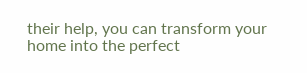their help, you can transform your home into the perfect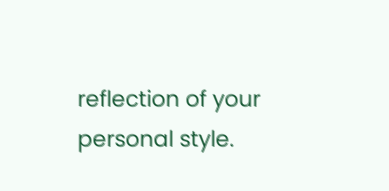reflection of your personal style.